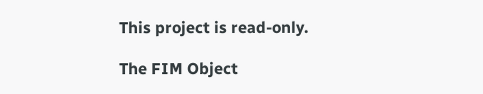This project is read-only.

The FIM Object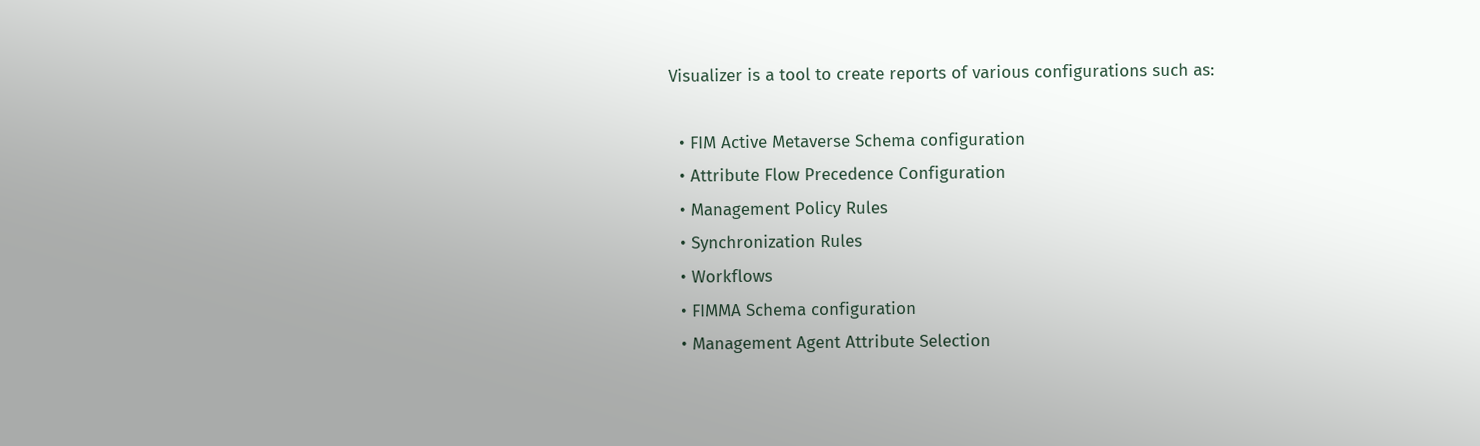Visualizer is a tool to create reports of various configurations such as:

  • FIM Active Metaverse Schema configuration
  • Attribute Flow Precedence Configuration
  • Management Policy Rules
  • Synchronization Rules
  • Workflows
  • FIMMA Schema configuration
  • Management Agent Attribute Selection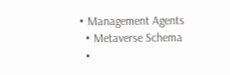• Management Agents
  • Metaverse Schema
  •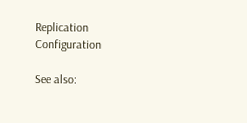Replication Configuration

See also: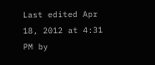Last edited Apr 18, 2012 at 4:31 PM by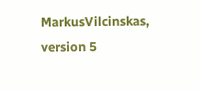MarkusVilcinskas, version 5